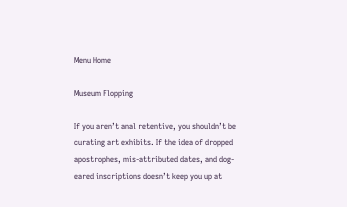Menu Home

Museum Flopping

If you aren’t anal retentive, you shouldn’t be curating art exhibits. If the idea of dropped apostrophes, mis-attributed dates, and dog-eared inscriptions doesn’t keep you up at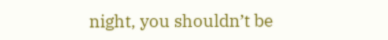night, you shouldn’t be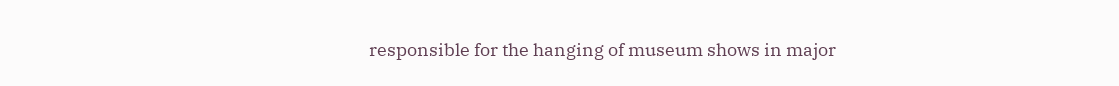responsible for the hanging of museum shows in major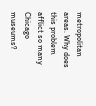metropolitan areas. Why does this problem afflict so many Chicago museums?